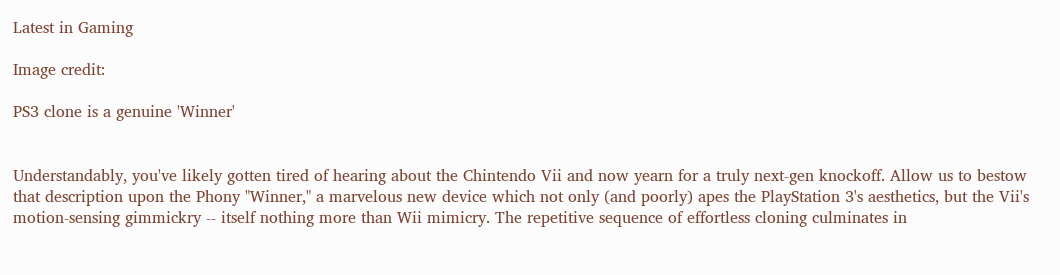Latest in Gaming

Image credit:

PS3 clone is a genuine 'Winner'


Understandably, you've likely gotten tired of hearing about the Chintendo Vii and now yearn for a truly next-gen knockoff. Allow us to bestow that description upon the Phony "Winner," a marvelous new device which not only (and poorly) apes the PlayStation 3's aesthetics, but the Vii's motion-sensing gimmickry -- itself nothing more than Wii mimicry. The repetitive sequence of effortless cloning culminates in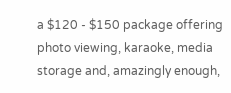a $120 - $150 package offering photo viewing, karaoke, media storage and, amazingly enough,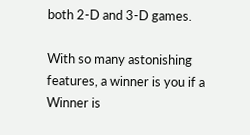both 2-D and 3-D games.

With so many astonishing features, a winner is you if a Winner is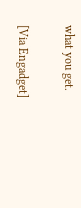what you get.

[Via Engadget]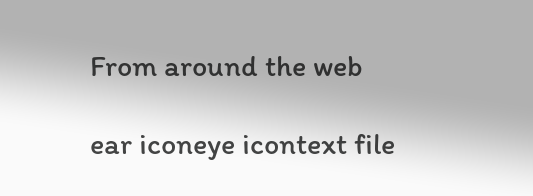From around the web

ear iconeye icontext file